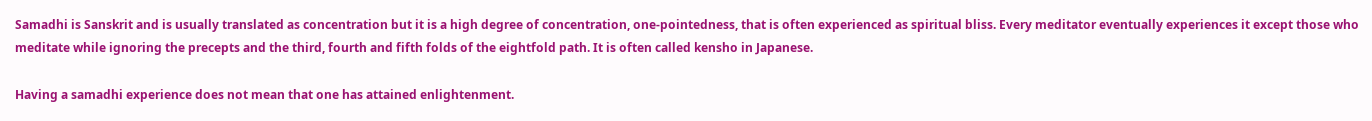Samadhi is Sanskrit and is usually translated as concentration but it is a high degree of concentration, one-pointedness, that is often experienced as spiritual bliss. Every meditator eventually experiences it except those who meditate while ignoring the precepts and the third, fourth and fifth folds of the eightfold path. It is often called kensho in Japanese.

Having a samadhi experience does not mean that one has attained enlightenment.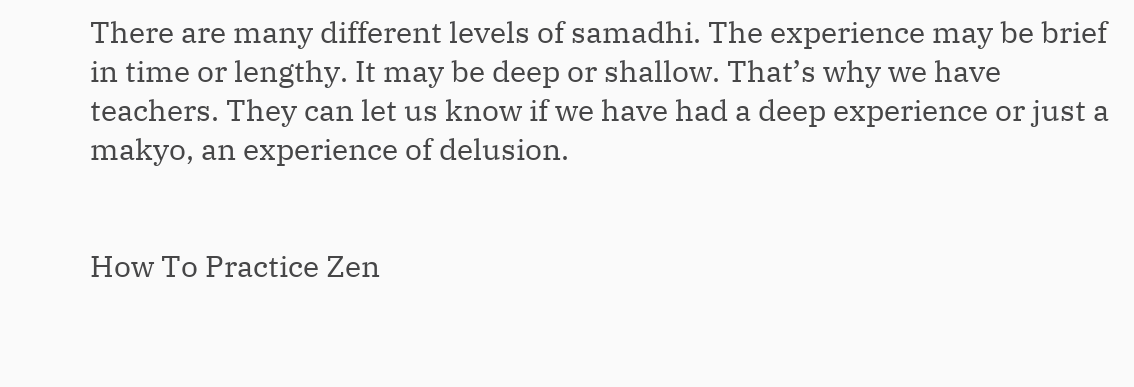There are many different levels of samadhi. The experience may be brief in time or lengthy. It may be deep or shallow. That’s why we have teachers. They can let us know if we have had a deep experience or just a makyo, an experience of delusion.


How To Practice Zen